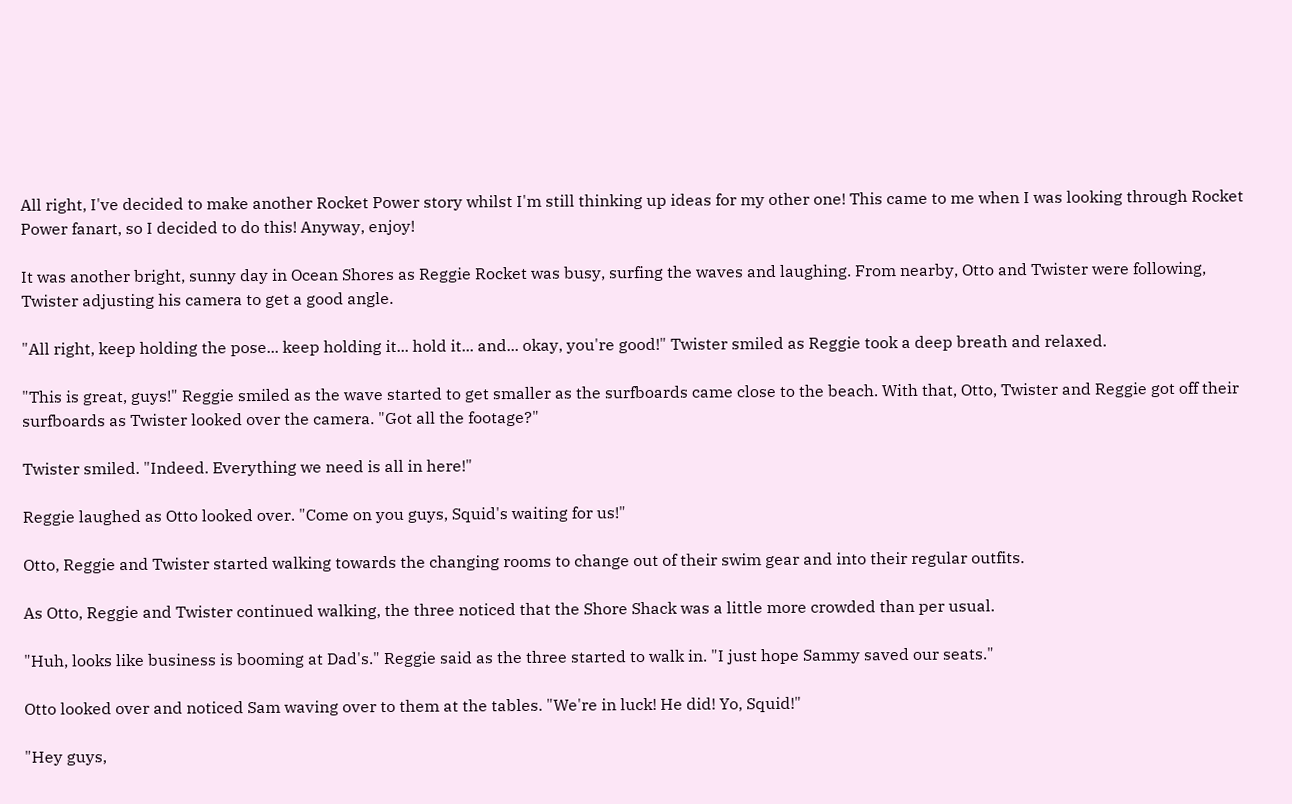All right, I've decided to make another Rocket Power story whilst I'm still thinking up ideas for my other one! This came to me when I was looking through Rocket Power fanart, so I decided to do this! Anyway, enjoy!

It was another bright, sunny day in Ocean Shores as Reggie Rocket was busy, surfing the waves and laughing. From nearby, Otto and Twister were following, Twister adjusting his camera to get a good angle.

"All right, keep holding the pose... keep holding it... hold it... and... okay, you're good!" Twister smiled as Reggie took a deep breath and relaxed.

"This is great, guys!" Reggie smiled as the wave started to get smaller as the surfboards came close to the beach. With that, Otto, Twister and Reggie got off their surfboards as Twister looked over the camera. "Got all the footage?"

Twister smiled. "Indeed. Everything we need is all in here!"

Reggie laughed as Otto looked over. "Come on you guys, Squid's waiting for us!"

Otto, Reggie and Twister started walking towards the changing rooms to change out of their swim gear and into their regular outfits.

As Otto, Reggie and Twister continued walking, the three noticed that the Shore Shack was a little more crowded than per usual.

"Huh, looks like business is booming at Dad's." Reggie said as the three started to walk in. "I just hope Sammy saved our seats."

Otto looked over and noticed Sam waving over to them at the tables. "We're in luck! He did! Yo, Squid!"

"Hey guys,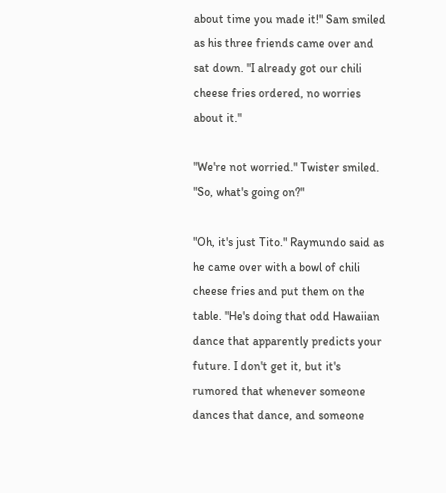about time you made it!" Sam smiled as his three friends came over and sat down. "I already got our chili cheese fries ordered, no worries about it."

"We're not worried." Twister smiled. "So, what's going on?"

"Oh, it's just Tito." Raymundo said as he came over with a bowl of chili cheese fries and put them on the table. "He's doing that odd Hawaiian dance that apparently predicts your future. I don't get it, but it's rumored that whenever someone dances that dance, and someone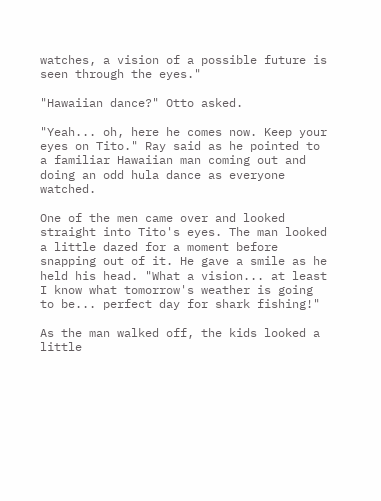watches, a vision of a possible future is seen through the eyes."

"Hawaiian dance?" Otto asked.

"Yeah... oh, here he comes now. Keep your eyes on Tito." Ray said as he pointed to a familiar Hawaiian man coming out and doing an odd hula dance as everyone watched.

One of the men came over and looked straight into Tito's eyes. The man looked a little dazed for a moment before snapping out of it. He gave a smile as he held his head. "What a vision... at least I know what tomorrow's weather is going to be... perfect day for shark fishing!"

As the man walked off, the kids looked a little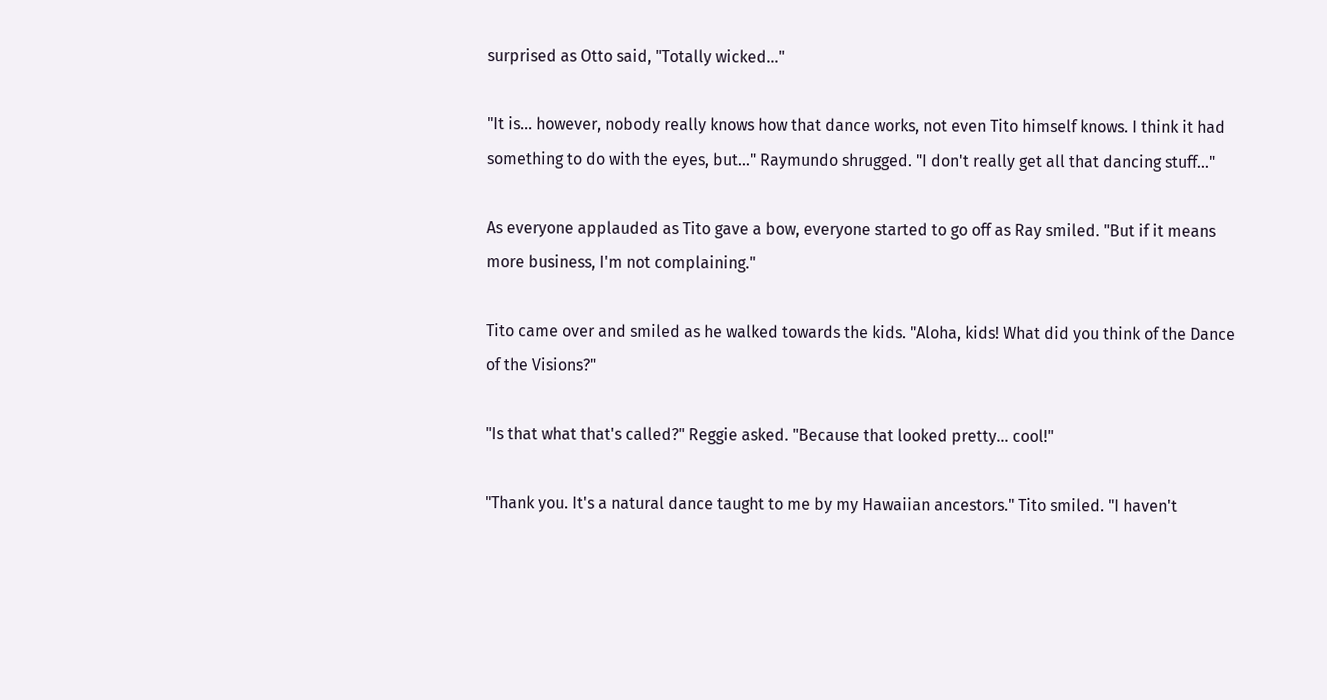surprised as Otto said, "Totally wicked..."

"It is... however, nobody really knows how that dance works, not even Tito himself knows. I think it had something to do with the eyes, but..." Raymundo shrugged. "I don't really get all that dancing stuff..."

As everyone applauded as Tito gave a bow, everyone started to go off as Ray smiled. "But if it means more business, I'm not complaining."

Tito came over and smiled as he walked towards the kids. "Aloha, kids! What did you think of the Dance of the Visions?"

"Is that what that's called?" Reggie asked. "Because that looked pretty... cool!"

"Thank you. It's a natural dance taught to me by my Hawaiian ancestors." Tito smiled. "I haven't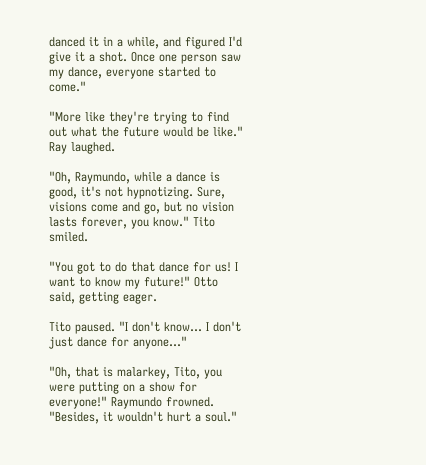danced it in a while, and figured I'd give it a shot. Once one person saw my dance, everyone started to come."

"More like they're trying to find out what the future would be like." Ray laughed.

"Oh, Raymundo, while a dance is good, it's not hypnotizing. Sure, visions come and go, but no vision lasts forever, you know." Tito smiled.

"You got to do that dance for us! I want to know my future!" Otto said, getting eager.

Tito paused. "I don't know... I don't just dance for anyone..."

"Oh, that is malarkey, Tito, you were putting on a show for everyone!" Raymundo frowned. "Besides, it wouldn't hurt a soul."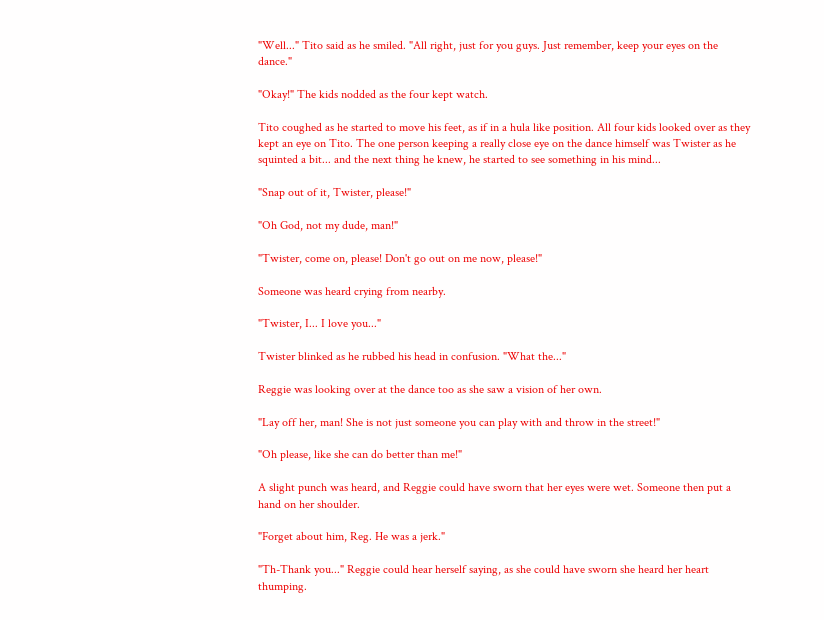"Well..." Tito said as he smiled. "All right, just for you guys. Just remember, keep your eyes on the dance."

"Okay!" The kids nodded as the four kept watch.

Tito coughed as he started to move his feet, as if in a hula like position. All four kids looked over as they kept an eye on Tito. The one person keeping a really close eye on the dance himself was Twister as he squinted a bit... and the next thing he knew, he started to see something in his mind...

"Snap out of it, Twister, please!"

"Oh God, not my dude, man!"

"Twister, come on, please! Don't go out on me now, please!"

Someone was heard crying from nearby.

"Twister, I... I love you..."

Twister blinked as he rubbed his head in confusion. "What the..."

Reggie was looking over at the dance too as she saw a vision of her own.

"Lay off her, man! She is not just someone you can play with and throw in the street!"

"Oh please, like she can do better than me!"

A slight punch was heard, and Reggie could have sworn that her eyes were wet. Someone then put a hand on her shoulder.

"Forget about him, Reg. He was a jerk."

"Th-Thank you..." Reggie could hear herself saying, as she could have sworn she heard her heart thumping.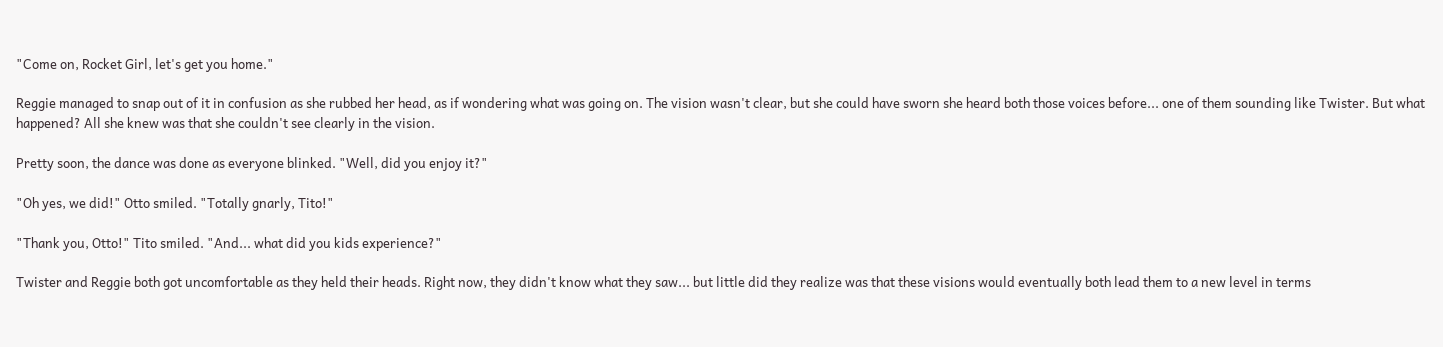"Come on, Rocket Girl, let's get you home."

Reggie managed to snap out of it in confusion as she rubbed her head, as if wondering what was going on. The vision wasn't clear, but she could have sworn she heard both those voices before... one of them sounding like Twister. But what happened? All she knew was that she couldn't see clearly in the vision.

Pretty soon, the dance was done as everyone blinked. "Well, did you enjoy it?"

"Oh yes, we did!" Otto smiled. "Totally gnarly, Tito!"

"Thank you, Otto!" Tito smiled. "And... what did you kids experience?"

Twister and Reggie both got uncomfortable as they held their heads. Right now, they didn't know what they saw... but little did they realize was that these visions would eventually both lead them to a new level in terms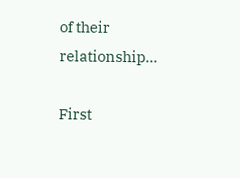of their relationship...

First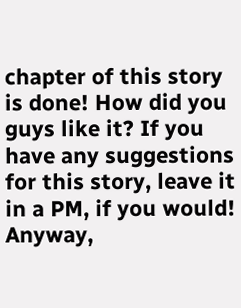chapter of this story is done! How did you guys like it? If you have any suggestions for this story, leave it in a PM, if you would! Anyway,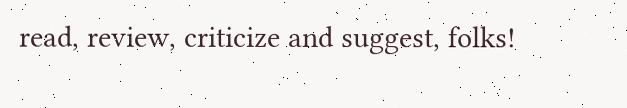read, review, criticize and suggest, folks!